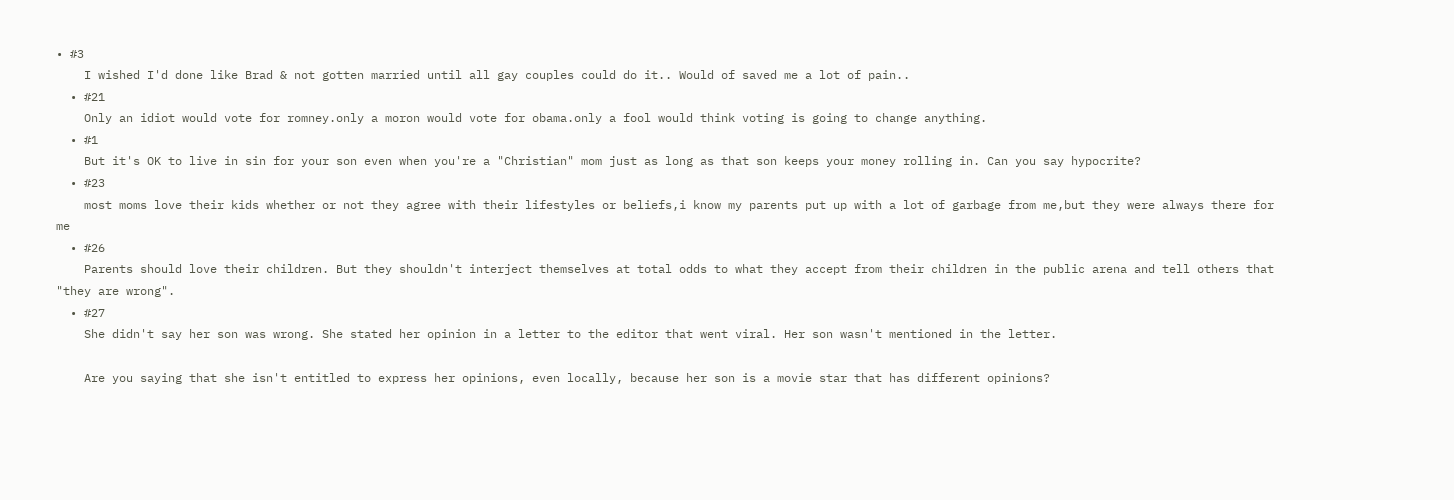• #3
    I wished I'd done like Brad & not gotten married until all gay couples could do it.. Would of saved me a lot of pain..
  • #21
    Only an idiot would vote for romney.only a moron would vote for obama.only a fool would think voting is going to change anything.
  • #1
    But it's OK to live in sin for your son even when you're a "Christian" mom just as long as that son keeps your money rolling in. Can you say hypocrite?
  • #23
    most moms love their kids whether or not they agree with their lifestyles or beliefs,i know my parents put up with a lot of garbage from me,but they were always there for me
  • #26
    Parents should love their children. But they shouldn't interject themselves at total odds to what they accept from their children in the public arena and tell others that "they are wrong".
  • #27
    She didn't say her son was wrong. She stated her opinion in a letter to the editor that went viral. Her son wasn't mentioned in the letter.

    Are you saying that she isn't entitled to express her opinions, even locally, because her son is a movie star that has different opinions?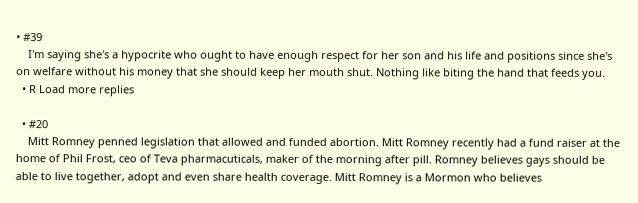• #39
    I'm saying she's a hypocrite who ought to have enough respect for her son and his life and positions since she's on welfare without his money that she should keep her mouth shut. Nothing like biting the hand that feeds you.
  • R Load more replies

  • #20
    Mitt Romney penned legislation that allowed and funded abortion. Mitt Romney recently had a fund raiser at the home of Phil Frost, ceo of Teva pharmacuticals, maker of the morning after pill. Romney believes gays should be able to live together, adopt and even share health coverage. Mitt Romney is a Mormon who believes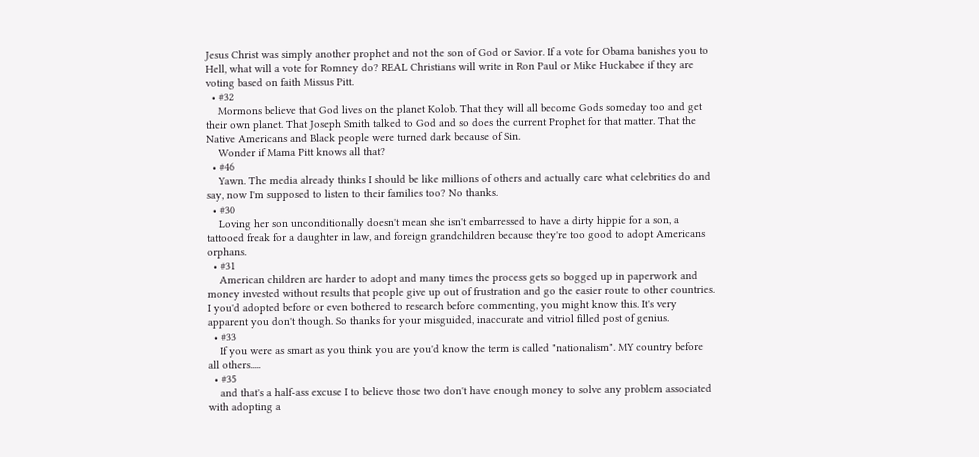Jesus Christ was simply another prophet and not the son of God or Savior. If a vote for Obama banishes you to Hell, what will a vote for Romney do? REAL Christians will write in Ron Paul or Mike Huckabee if they are voting based on faith Missus Pitt.
  • #32
    Mormons believe that God lives on the planet Kolob. That they will all become Gods someday too and get their own planet. That Joseph Smith talked to God and so does the current Prophet for that matter. That the Native Americans and Black people were turned dark because of Sin.
    Wonder if Mama Pitt knows all that?
  • #46
    Yawn. The media already thinks I should be like millions of others and actually care what celebrities do and say, now I'm supposed to listen to their families too? No thanks.
  • #30
    Loving her son unconditionally doesn't mean she isn't embarressed to have a dirty hippie for a son, a tattooed freak for a daughter in law, and foreign grandchildren because they're too good to adopt Americans orphans.
  • #31
    American children are harder to adopt and many times the process gets so bogged up in paperwork and money invested without results that people give up out of frustration and go the easier route to other countries. I you'd adopted before or even bothered to research before commenting, you might know this. It's very apparent you don't though. So thanks for your misguided, inaccurate and vitriol filled post of genius.
  • #33
    If you were as smart as you think you are you'd know the term is called "nationalism". MY country before all others.....
  • #35
    and that's a half-ass excuse I to believe those two don't have enough money to solve any problem associated with adopting a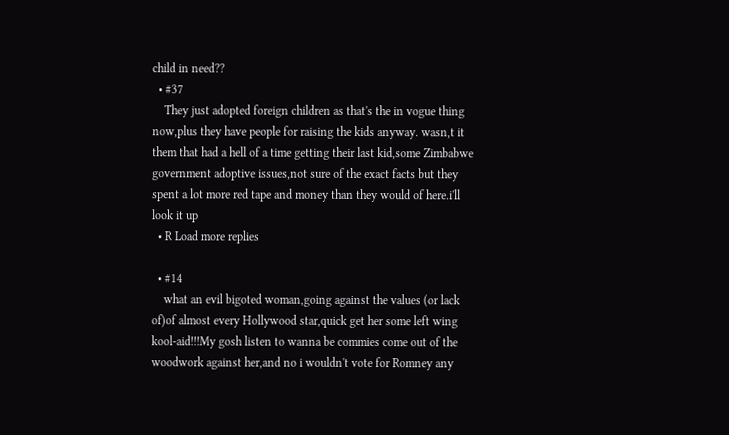child in need??
  • #37
    They just adopted foreign children as that's the in vogue thing now,plus they have people for raising the kids anyway. wasn,t it them that had a hell of a time getting their last kid,some Zimbabwe government adoptive issues,not sure of the exact facts but they spent a lot more red tape and money than they would of here.i'll look it up
  • R Load more replies

  • #14
    what an evil bigoted woman,going against the values (or lack of)of almost every Hollywood star,quick get her some left wing kool-aid!!!My gosh listen to wanna be commies come out of the woodwork against her,and no i wouldn't vote for Romney any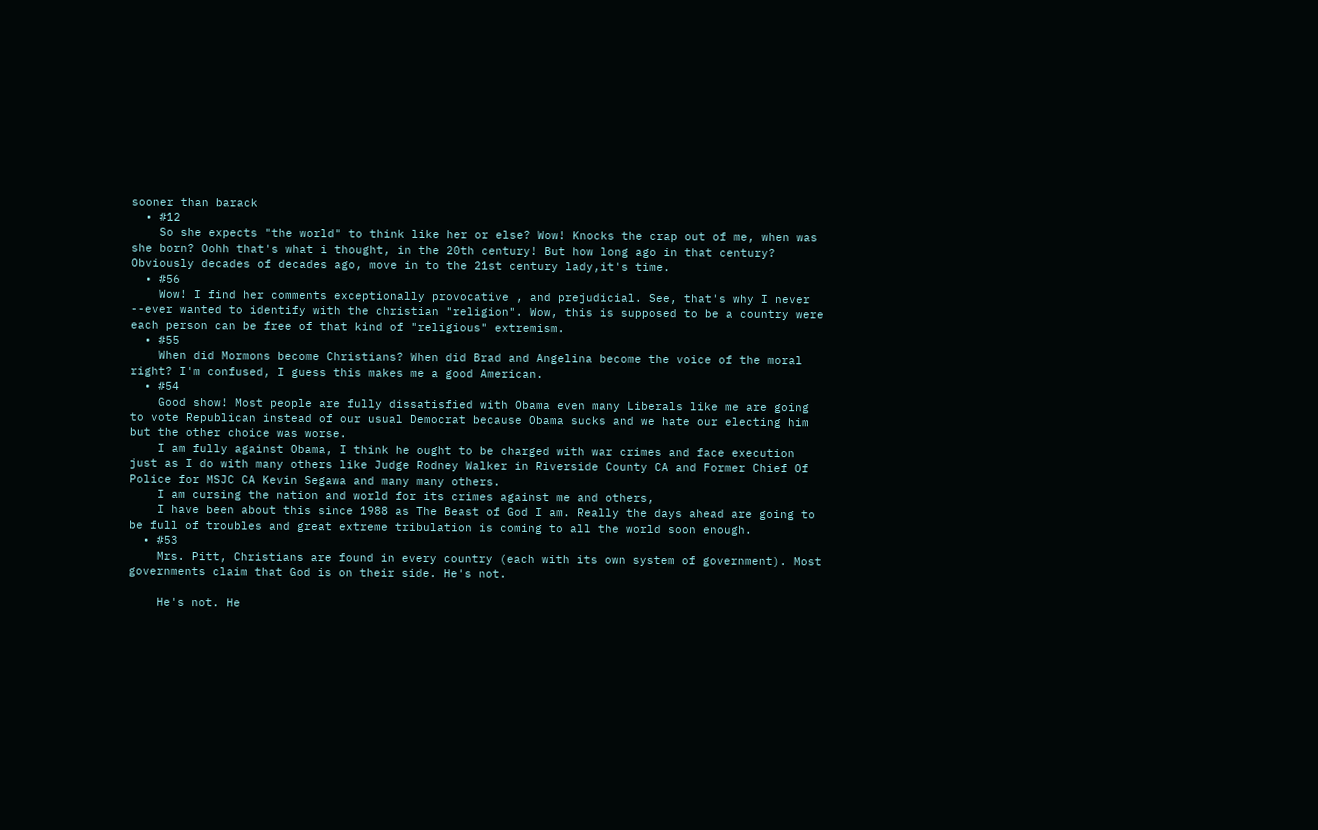sooner than barack
  • #12
    So she expects "the world" to think like her or else? Wow! Knocks the crap out of me, when was she born? Oohh that's what i thought, in the 20th century! But how long ago in that century? Obviously decades of decades ago, move in to the 21st century lady,it's time.
  • #56
    Wow! I find her comments exceptionally provocative , and prejudicial. See, that's why I never --ever wanted to identify with the christian "religion". Wow, this is supposed to be a country were each person can be free of that kind of "religious" extremism.
  • #55
    When did Mormons become Christians? When did Brad and Angelina become the voice of the moral right? I'm confused, I guess this makes me a good American.
  • #54
    Good show! Most people are fully dissatisfied with Obama even many Liberals like me are going to vote Republican instead of our usual Democrat because Obama sucks and we hate our electing him but the other choice was worse.
    I am fully against Obama, I think he ought to be charged with war crimes and face execution just as I do with many others like Judge Rodney Walker in Riverside County CA and Former Chief Of Police for MSJC CA Kevin Segawa and many many others.
    I am cursing the nation and world for its crimes against me and others,
    I have been about this since 1988 as The Beast of God I am. Really the days ahead are going to be full of troubles and great extreme tribulation is coming to all the world soon enough.
  • #53
    Mrs. Pitt, Christians are found in every country (each with its own system of government). Most governments claim that God is on their side. He's not.

    He's not. He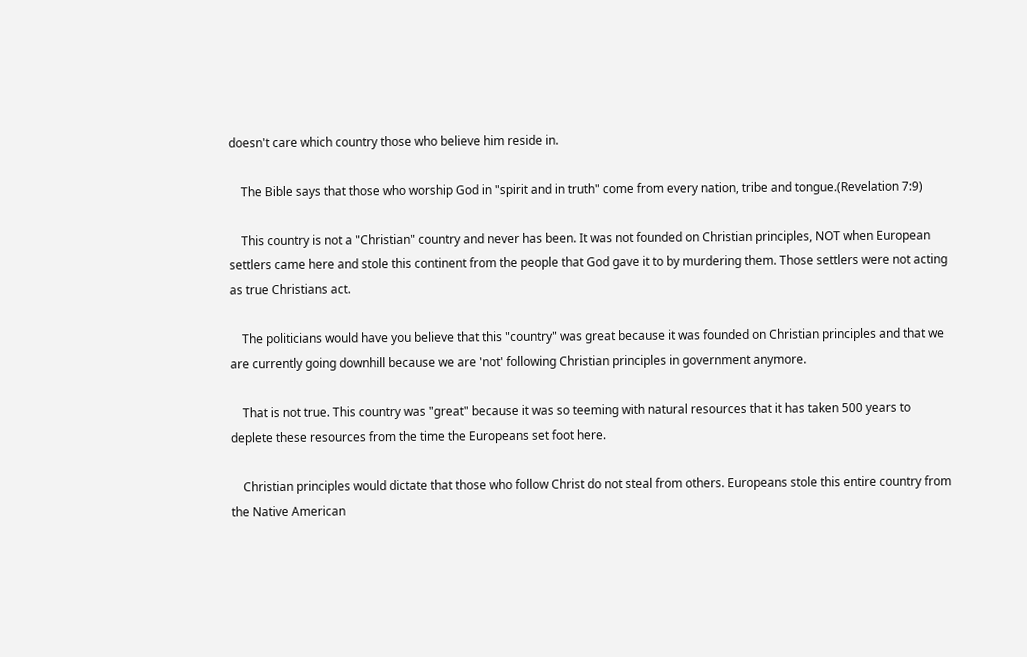doesn't care which country those who believe him reside in.

    The Bible says that those who worship God in "spirit and in truth" come from every nation, tribe and tongue.(Revelation 7:9)

    This country is not a "Christian" country and never has been. It was not founded on Christian principles, NOT when European settlers came here and stole this continent from the people that God gave it to by murdering them. Those settlers were not acting as true Christians act.

    The politicians would have you believe that this "country" was great because it was founded on Christian principles and that we are currently going downhill because we are 'not' following Christian principles in government anymore.

    That is not true. This country was "great" because it was so teeming with natural resources that it has taken 500 years to deplete these resources from the time the Europeans set foot here.

    Christian principles would dictate that those who follow Christ do not steal from others. Europeans stole this entire country from the Native American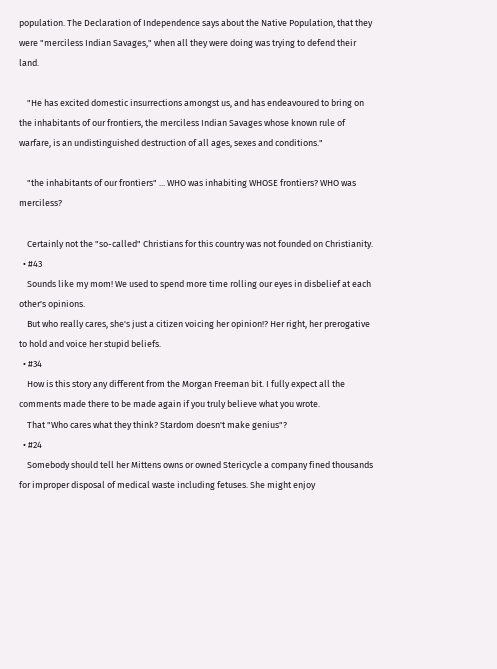population. The Declaration of Independence says about the Native Population, that they were "merciless Indian Savages," when all they were doing was trying to defend their land.

    "He has excited domestic insurrections amongst us, and has endeavoured to bring on the inhabitants of our frontiers, the merciless Indian Savages whose known rule of warfare, is an undistinguished destruction of all ages, sexes and conditions."

    "the inhabitants of our frontiers" ... WHO was inhabiting WHOSE frontiers? WHO was merciless?

    Certainly not the "so-called" Christians for this country was not founded on Christianity.
  • #43
    Sounds like my mom! We used to spend more time rolling our eyes in disbelief at each other's opinions.
    But who really cares, she's just a citizen voicing her opinion!? Her right, her prerogative to hold and voice her stupid beliefs.
  • #34
    How is this story any different from the Morgan Freeman bit. I fully expect all the comments made there to be made again if you truly believe what you wrote.
    That "Who cares what they think? Stardom doesn't make genius"?
  • #24
    Somebody should tell her Mittens owns or owned Stericycle a company fined thousands for improper disposal of medical waste including fetuses. She might enjoy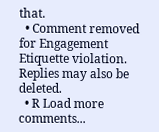that.
  • Comment removed for Engagement Etiquette violation. Replies may also be deleted.
  • R Load more comments...